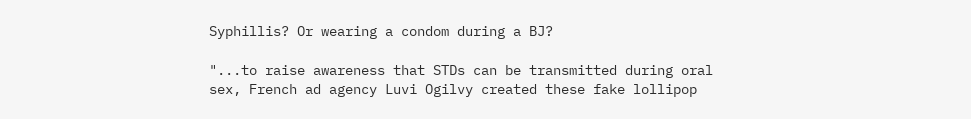Syphillis? Or wearing a condom during a BJ?

"...to raise awareness that STDs can be transmitted during oral sex, French ad agency Luvi Ogilvy created these fake lollipop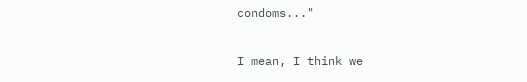condoms..."

I mean, I think we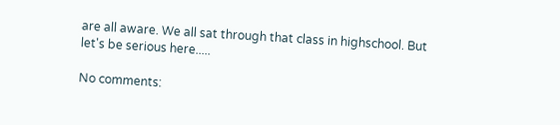are all aware. We all sat through that class in highschool. But let's be serious here.....

No comments: